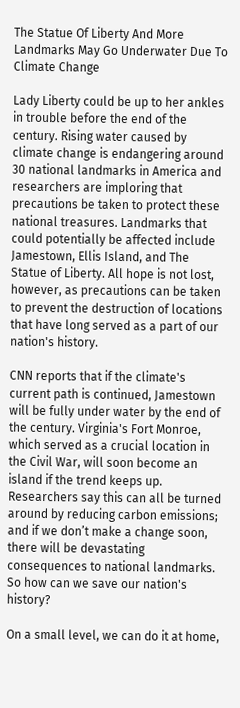The Statue Of Liberty And More Landmarks May Go Underwater Due To Climate Change

Lady Liberty could be up to her ankles in trouble before the end of the century. Rising water caused by climate change is endangering around 30 national landmarks in America and researchers are imploring that precautions be taken to protect these national treasures. Landmarks that could potentially be affected include Jamestown, Ellis Island, and The Statue of Liberty. All hope is not lost, however, as precautions can be taken to prevent the destruction of locations that have long served as a part of our nation's history.

CNN reports that if the climate's current path is continued, Jamestown will be fully under water by the end of the century. Virginia's Fort Monroe, which served as a crucial location in the Civil War, will soon become an island if the trend keeps up. Researchers say this can all be turned around by reducing carbon emissions; and if we don’t make a change soon, there will be devastating consequences to national landmarks. So how can we save our nation's history?

On a small level, we can do it at home,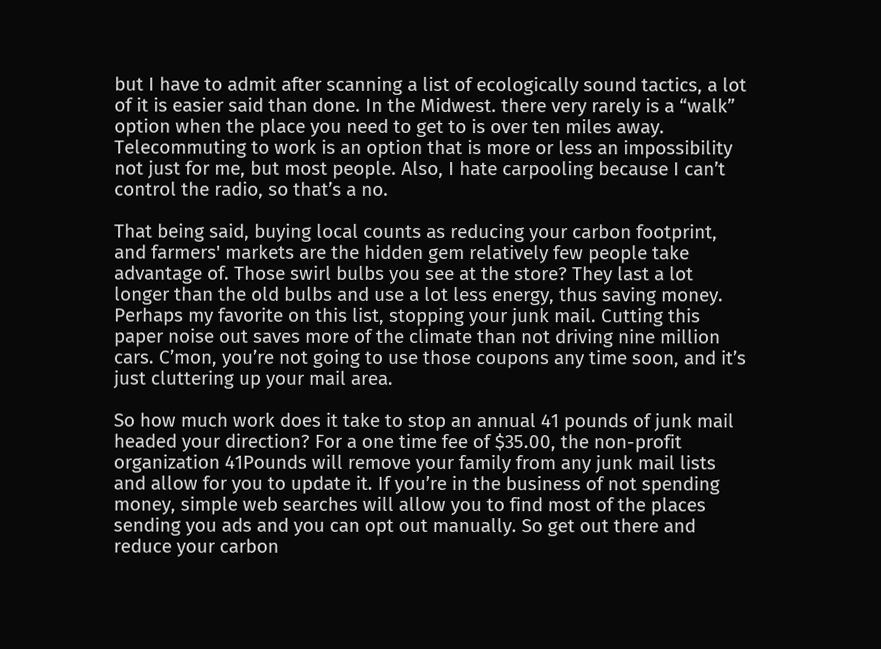but I have to admit after scanning a list of ecologically sound tactics, a lot of it is easier said than done. In the Midwest. there very rarely is a “walk” option when the place you need to get to is over ten miles away. Telecommuting to work is an option that is more or less an impossibility not just for me, but most people. Also, I hate carpooling because I can’t control the radio, so that’s a no.

That being said, buying local counts as reducing your carbon footprint, and farmers' markets are the hidden gem relatively few people take advantage of. Those swirl bulbs you see at the store? They last a lot longer than the old bulbs and use a lot less energy, thus saving money. Perhaps my favorite on this list, stopping your junk mail. Cutting this paper noise out saves more of the climate than not driving nine million cars. C’mon, you’re not going to use those coupons any time soon, and it’s just cluttering up your mail area.

So how much work does it take to stop an annual 41 pounds of junk mail headed your direction? For a one time fee of $35.00, the non-profit organization 41Pounds will remove your family from any junk mail lists and allow for you to update it. If you’re in the business of not spending money, simple web searches will allow you to find most of the places sending you ads and you can opt out manually. So get out there and reduce your carbon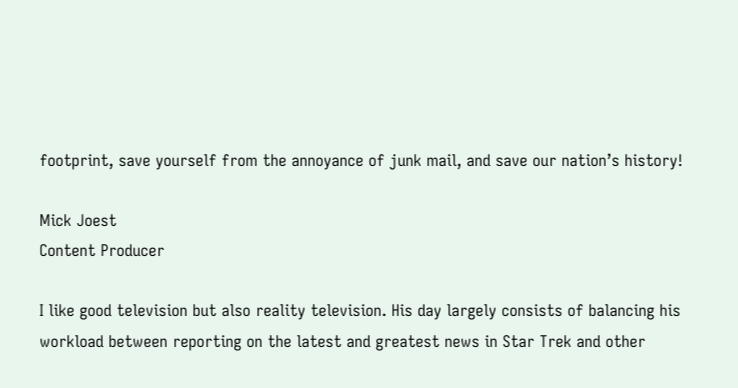footprint, save yourself from the annoyance of junk mail, and save our nation’s history!

Mick Joest
Content Producer

I like good television but also reality television. His day largely consists of balancing his workload between reporting on the latest and greatest news in Star Trek and other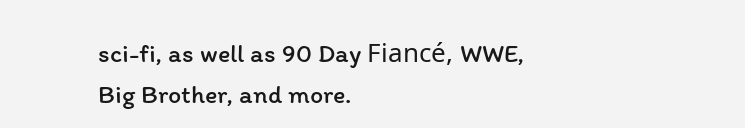sci-fi, as well as 90 Day Fiancé, WWE, Big Brother, and more.